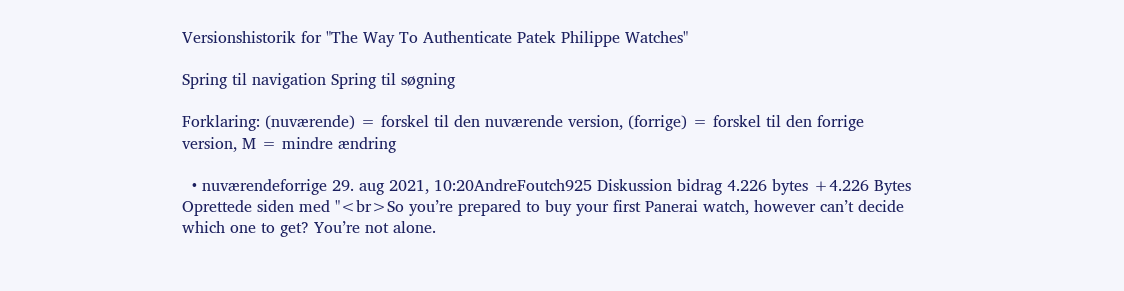Versionshistorik for "The Way To Authenticate Patek Philippe Watches"

Spring til navigation Spring til søgning

Forklaring: (nuværende) = forskel til den nuværende version, (forrige) = forskel til den forrige version, M = mindre ændring

  • nuværendeforrige 29. aug 2021, 10:20AndreFoutch925 Diskussion bidrag 4.226 bytes +4.226 Bytes Oprettede siden med "<br>So you’re prepared to buy your first Panerai watch, however can’t decide which one to get? You’re not alone.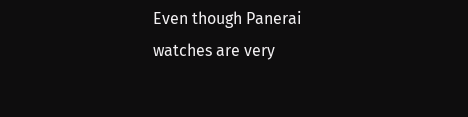Even though Panerai watches are very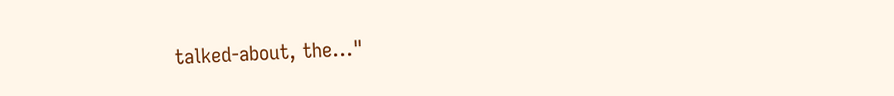talked-about, the..."